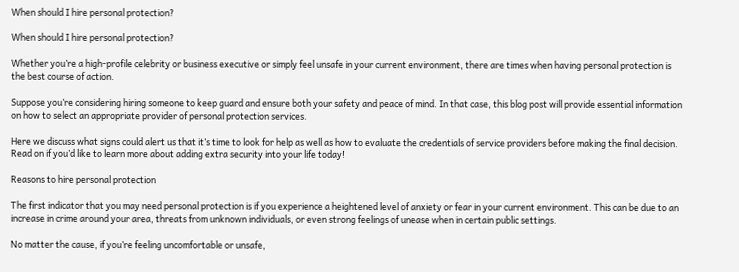When should I hire personal protection?

When should I hire personal protection?

Whether you’re a high-profile celebrity or business executive or simply feel unsafe in your current environment, there are times when having personal protection is the best course of action.

Suppose you’re considering hiring someone to keep guard and ensure both your safety and peace of mind. In that case, this blog post will provide essential information on how to select an appropriate provider of personal protection services.

Here we discuss what signs could alert us that it’s time to look for help as well as how to evaluate the credentials of service providers before making the final decision. Read on if you’d like to learn more about adding extra security into your life today!

Reasons to hire personal protection

The first indicator that you may need personal protection is if you experience a heightened level of anxiety or fear in your current environment. This can be due to an increase in crime around your area, threats from unknown individuals, or even strong feelings of unease when in certain public settings.

No matter the cause, if you’re feeling uncomfortable or unsafe,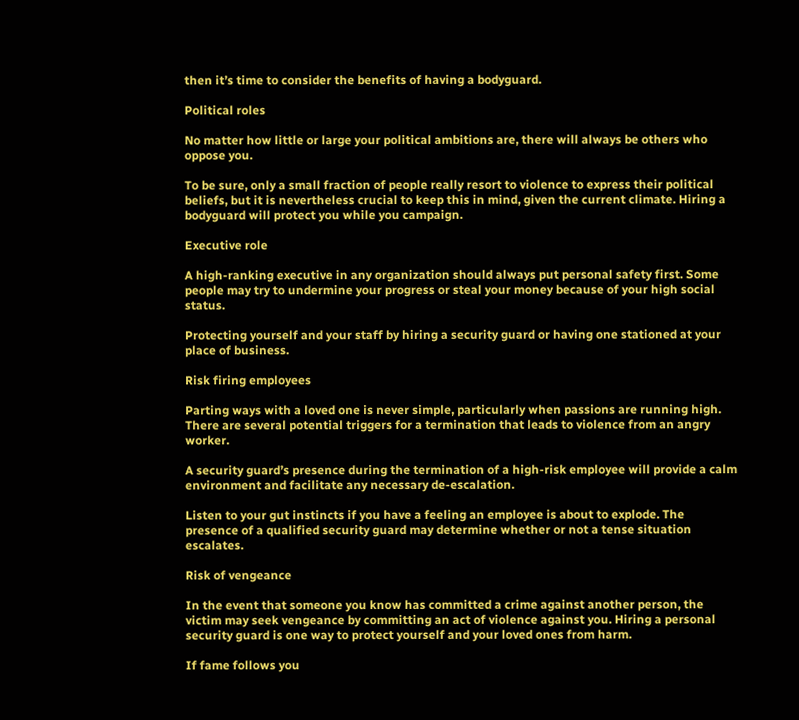then it’s time to consider the benefits of having a bodyguard.

Political roles

No matter how little or large your political ambitions are, there will always be others who oppose you.

To be sure, only a small fraction of people really resort to violence to express their political beliefs, but it is nevertheless crucial to keep this in mind, given the current climate. Hiring a bodyguard will protect you while you campaign.

Executive role

A high-ranking executive in any organization should always put personal safety first. Some people may try to undermine your progress or steal your money because of your high social status.

Protecting yourself and your staff by hiring a security guard or having one stationed at your place of business.

Risk firing employees

Parting ways with a loved one is never simple, particularly when passions are running high. There are several potential triggers for a termination that leads to violence from an angry worker.

A security guard’s presence during the termination of a high-risk employee will provide a calm environment and facilitate any necessary de-escalation.

Listen to your gut instincts if you have a feeling an employee is about to explode. The presence of a qualified security guard may determine whether or not a tense situation escalates.

Risk of vengeance

In the event that someone you know has committed a crime against another person, the victim may seek vengeance by committing an act of violence against you. Hiring a personal security guard is one way to protect yourself and your loved ones from harm.

If fame follows you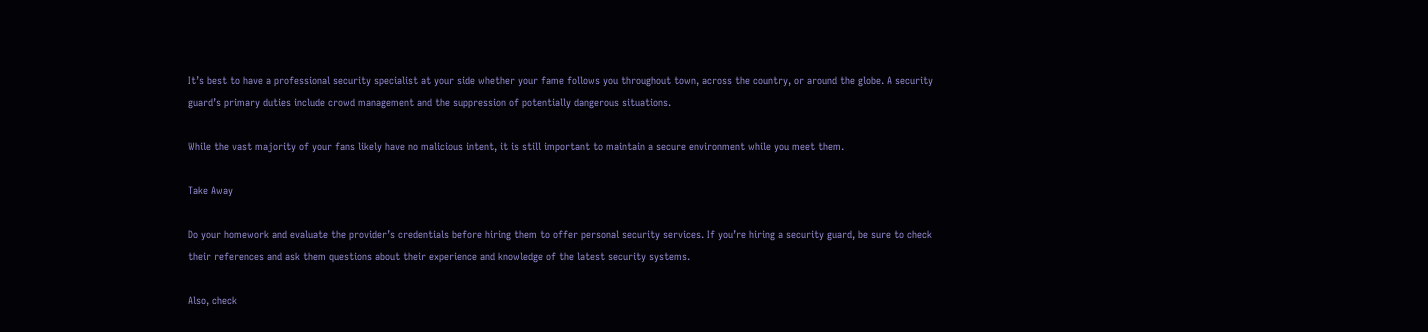It’s best to have a professional security specialist at your side whether your fame follows you throughout town, across the country, or around the globe. A security guard’s primary duties include crowd management and the suppression of potentially dangerous situations.

While the vast majority of your fans likely have no malicious intent, it is still important to maintain a secure environment while you meet them.

Take Away

Do your homework and evaluate the provider’s credentials before hiring them to offer personal security services. If you’re hiring a security guard, be sure to check their references and ask them questions about their experience and knowledge of the latest security systems.

Also, check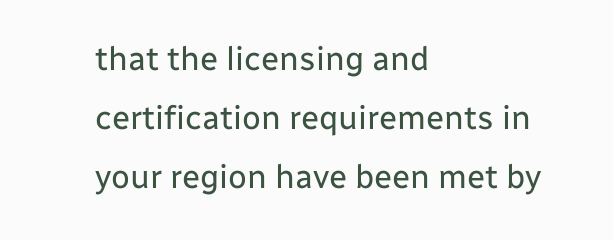that the licensing and certification requirements in your region have been met by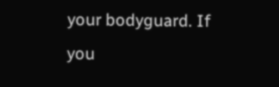your bodyguard. If you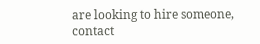are looking to hire someone, contact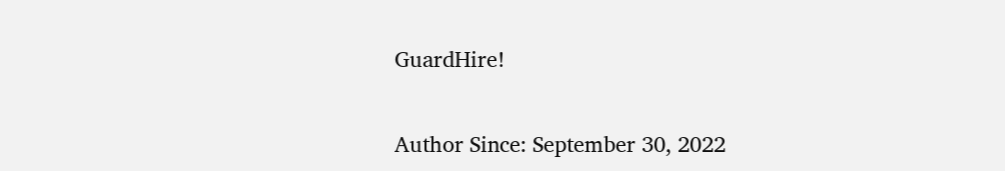GuardHire!


Author Since: September 30, 2022